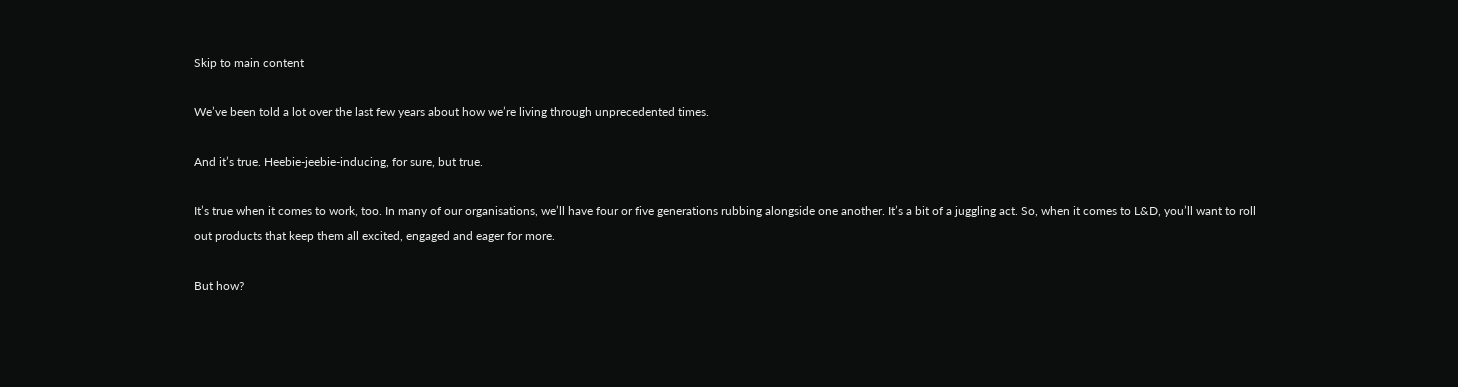Skip to main content

We’ve been told a lot over the last few years about how we’re living through unprecedented times.

And it’s true. Heebie-jeebie-inducing, for sure, but true.

It’s true when it comes to work, too. In many of our organisations, we’ll have four or five generations rubbing alongside one another. It’s a bit of a juggling act. So, when it comes to L&D, you’ll want to roll out products that keep them all excited, engaged and eager for more.

But how?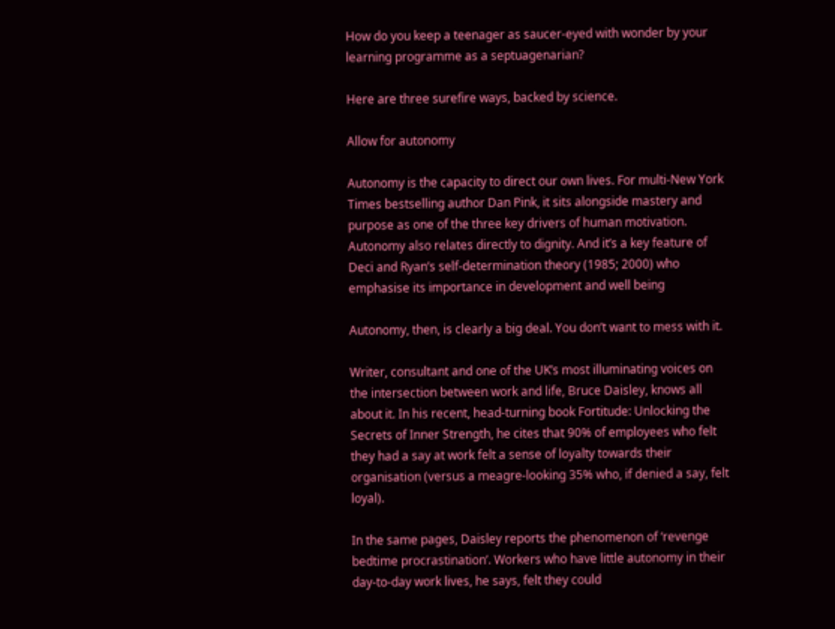How do you keep a teenager as saucer-eyed with wonder by your learning programme as a septuagenarian?

Here are three surefire ways, backed by science.

Allow for autonomy

Autonomy is the capacity to direct our own lives. For multi-New York Times bestselling author Dan Pink, it sits alongside mastery and purpose as one of the three key drivers of human motivation. Autonomy also relates directly to dignity. And it’s a key feature of Deci and Ryan’s self-determination theory (1985; 2000) who emphasise its importance in development and well being

Autonomy, then, is clearly a big deal. You don’t want to mess with it.

Writer, consultant and one of the UK’s most illuminating voices on the intersection between work and life, Bruce Daisley, knows all about it. In his recent, head-turning book Fortitude: Unlocking the Secrets of Inner Strength, he cites that 90% of employees who felt they had a say at work felt a sense of loyalty towards their organisation (versus a meagre-looking 35% who, if denied a say, felt loyal).

In the same pages, Daisley reports the phenomenon of ‘revenge bedtime procrastination’. Workers who have little autonomy in their day-to-day work lives, he says, felt they could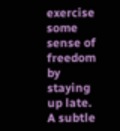exercise some sense of freedom by staying up late. A subtle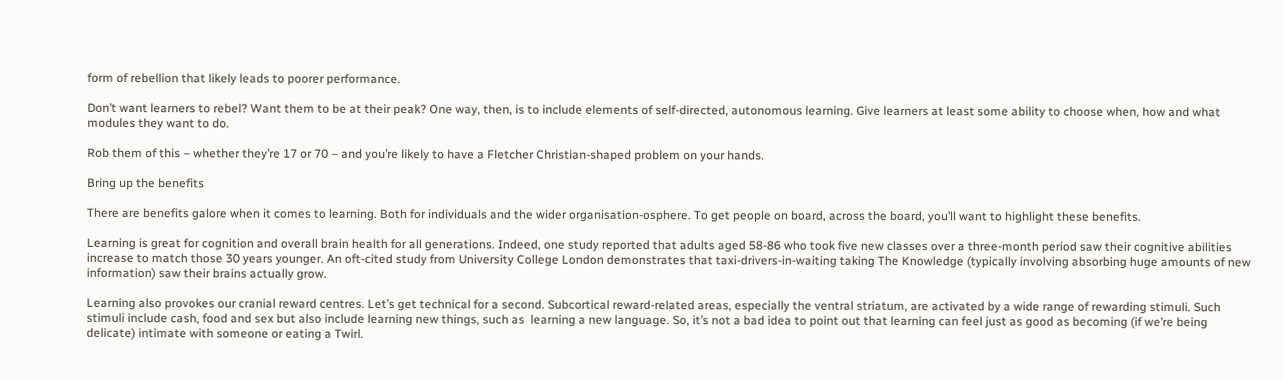form of rebellion that likely leads to poorer performance.

Don’t want learners to rebel? Want them to be at their peak? One way, then, is to include elements of self-directed, autonomous learning. Give learners at least some ability to choose when, how and what modules they want to do.

Rob them of this – whether they’re 17 or 70 – and you’re likely to have a Fletcher Christian-shaped problem on your hands.

Bring up the benefits

There are benefits galore when it comes to learning. Both for individuals and the wider organisation-osphere. To get people on board, across the board, you’ll want to highlight these benefits.

Learning is great for cognition and overall brain health for all generations. Indeed, one study reported that adults aged 58-86 who took five new classes over a three-month period saw their cognitive abilities increase to match those 30 years younger. An oft-cited study from University College London demonstrates that taxi-drivers-in-waiting taking The Knowledge (typically involving absorbing huge amounts of new information) saw their brains actually grow.

Learning also provokes our cranial reward centres. Let’s get technical for a second. Subcortical reward-related areas, especially the ventral striatum, are activated by a wide range of rewarding stimuli. Such stimuli include cash, food and sex but also include learning new things, such as  learning a new language. So, it’s not a bad idea to point out that learning can feel just as good as becoming (if we’re being delicate) intimate with someone or eating a Twirl.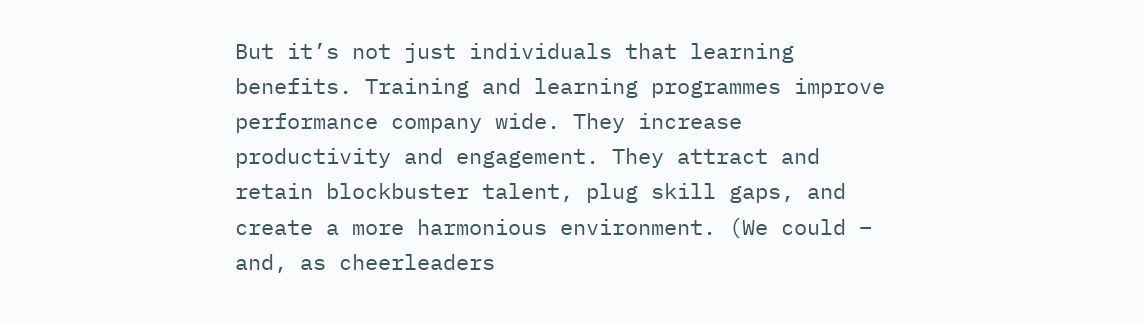But it’s not just individuals that learning benefits. Training and learning programmes improve performance company wide. They increase productivity and engagement. They attract and retain blockbuster talent, plug skill gaps, and create a more harmonious environment. (We could – and, as cheerleaders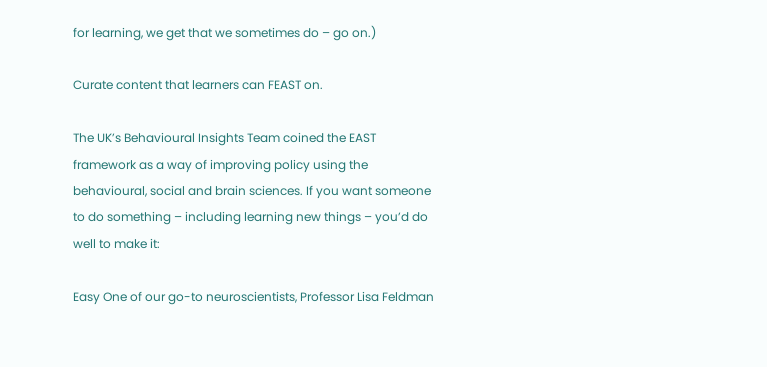for learning, we get that we sometimes do – go on.)

Curate content that learners can FEAST on.

The UK’s Behavioural Insights Team coined the EAST framework as a way of improving policy using the behavioural, social and brain sciences. If you want someone to do something – including learning new things – you’d do well to make it:

Easy One of our go-to neuroscientists, Professor Lisa Feldman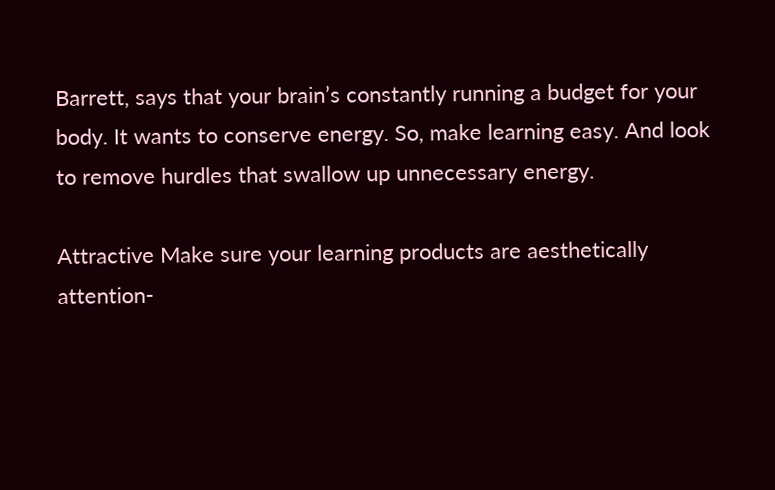Barrett, says that your brain’s constantly running a budget for your body. It wants to conserve energy. So, make learning easy. And look to remove hurdles that swallow up unnecessary energy.

Attractive Make sure your learning products are aesthetically attention-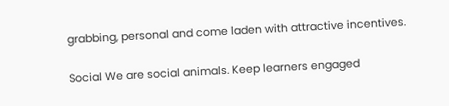grabbing, personal and come laden with attractive incentives.

Social We are social animals. Keep learners engaged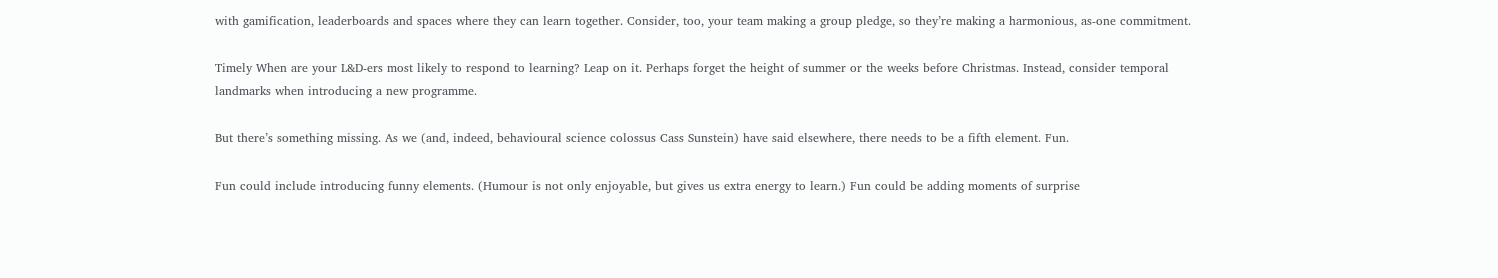with gamification, leaderboards and spaces where they can learn together. Consider, too, your team making a group pledge, so they’re making a harmonious, as-one commitment.

Timely When are your L&D-ers most likely to respond to learning? Leap on it. Perhaps forget the height of summer or the weeks before Christmas. Instead, consider temporal landmarks when introducing a new programme.

But there’s something missing. As we (and, indeed, behavioural science colossus Cass Sunstein) have said elsewhere, there needs to be a fifth element. Fun.

Fun could include introducing funny elements. (Humour is not only enjoyable, but gives us extra energy to learn.) Fun could be adding moments of surprise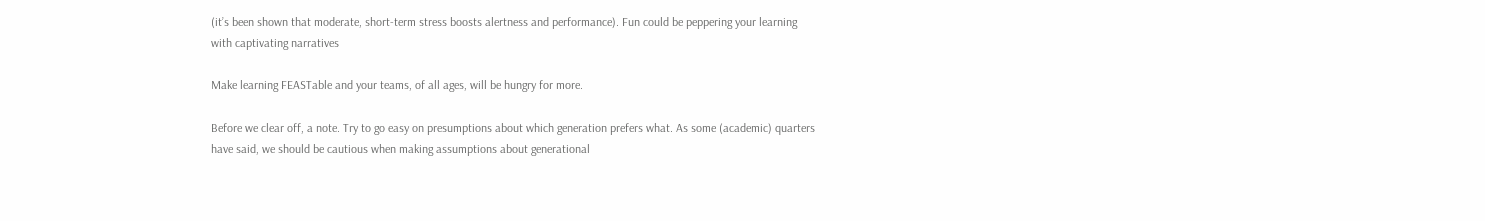(it’s been shown that moderate, short-term stress boosts alertness and performance). Fun could be peppering your learning with captivating narratives

Make learning FEASTable and your teams, of all ages, will be hungry for more.

Before we clear off, a note. Try to go easy on presumptions about which generation prefers what. As some (academic) quarters have said, we should be cautious when making assumptions about generational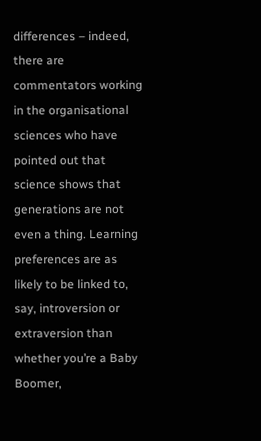differences – indeed, there are commentators working in the organisational sciences who have pointed out that science shows that generations are not even a thing. Learning preferences are as likely to be linked to, say, introversion or extraversion than whether you’re a Baby Boomer,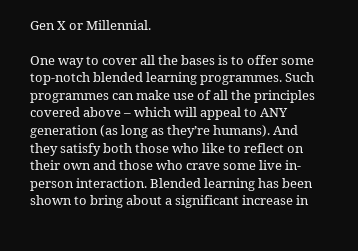Gen X or Millennial.

One way to cover all the bases is to offer some top-notch blended learning programmes. Such programmes can make use of all the principles covered above – which will appeal to ANY generation (as long as they’re humans). And they satisfy both those who like to reflect on their own and those who crave some live in-person interaction. Blended learning has been shown to bring about a significant increase in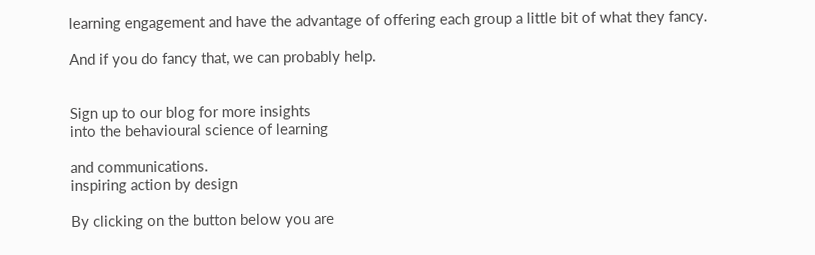learning engagement and have the advantage of offering each group a little bit of what they fancy.

And if you do fancy that, we can probably help.


Sign up to our blog for more insights
into the behavioural science of learning

and communications.
inspiring action by design

By clicking on the button below you are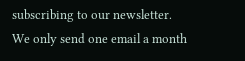subscribing to our newsletter. We only send one email a month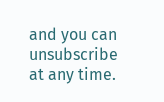and you can unsubscribe at any time.